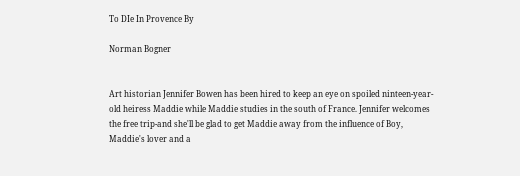To DIe In Provence By

Norman Bogner


Art historian Jennifer Bowen has been hired to keep an eye on spoiled ninteen-year-old heiress Maddie while Maddie studies in the south of France. Jennifer welcomes the free trip-and she'll be glad to get Maddie away from the influence of Boy, Maddie's lover and a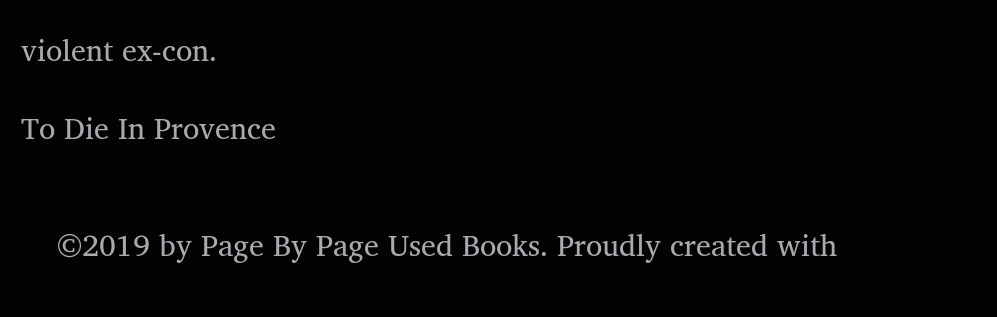violent ex-con.

To Die In Provence


    ©2019 by Page By Page Used Books. Proudly created with